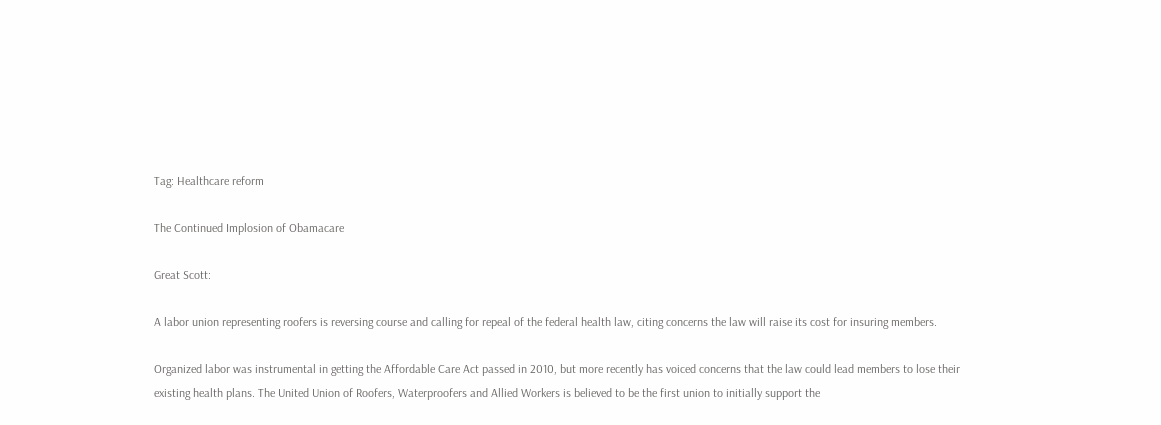Tag: Healthcare reform

The Continued Implosion of Obamacare

Great Scott:

A labor union representing roofers is reversing course and calling for repeal of the federal health law, citing concerns the law will raise its cost for insuring members.

Organized labor was instrumental in getting the Affordable Care Act passed in 2010, but more recently has voiced concerns that the law could lead members to lose their existing health plans. The United Union of Roofers, Waterproofers and Allied Workers is believed to be the first union to initially support the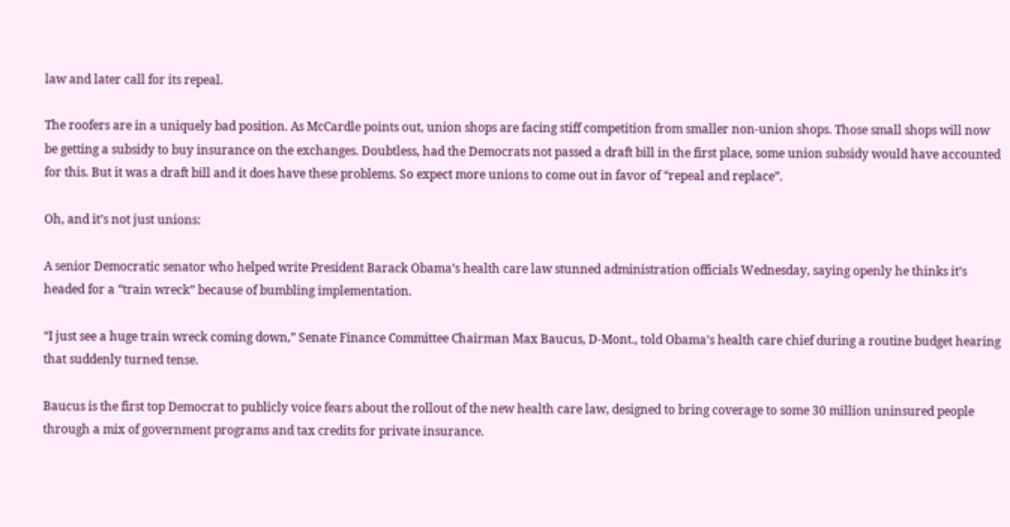law and later call for its repeal.

The roofers are in a uniquely bad position. As McCardle points out, union shops are facing stiff competition from smaller non-union shops. Those small shops will now be getting a subsidy to buy insurance on the exchanges. Doubtless, had the Democrats not passed a draft bill in the first place, some union subsidy would have accounted for this. But it was a draft bill and it does have these problems. So expect more unions to come out in favor of “repeal and replace”.

Oh, and it’s not just unions:

A senior Democratic senator who helped write President Barack Obama’s health care law stunned administration officials Wednesday, saying openly he thinks it’s headed for a “train wreck” because of bumbling implementation.

“I just see a huge train wreck coming down,” Senate Finance Committee Chairman Max Baucus, D-Mont., told Obama’s health care chief during a routine budget hearing that suddenly turned tense.

Baucus is the first top Democrat to publicly voice fears about the rollout of the new health care law, designed to bring coverage to some 30 million uninsured people through a mix of government programs and tax credits for private insurance.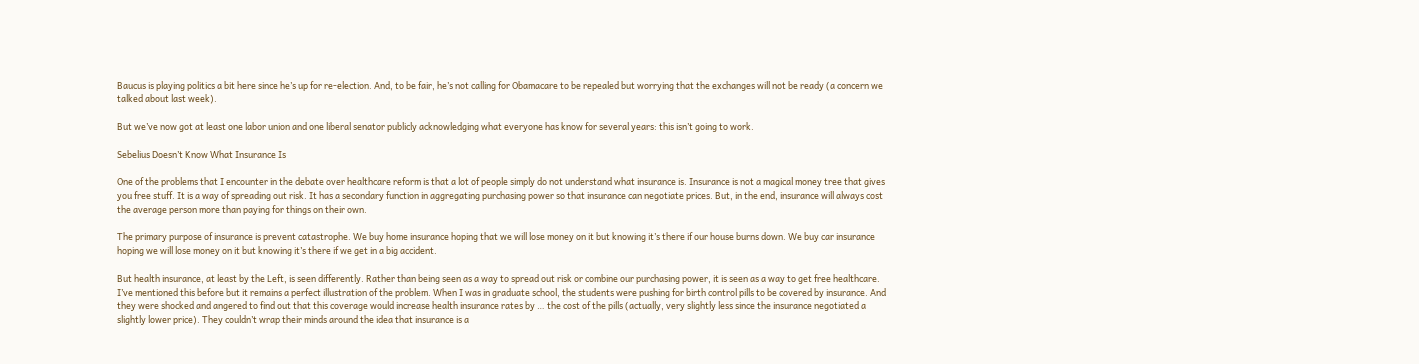Baucus is playing politics a bit here since he’s up for re-election. And, to be fair, he’s not calling for Obamacare to be repealed but worrying that the exchanges will not be ready (a concern we talked about last week).

But we’ve now got at least one labor union and one liberal senator publicly acknowledging what everyone has know for several years: this isn’t going to work.

Sebelius Doesn’t Know What Insurance Is

One of the problems that I encounter in the debate over healthcare reform is that a lot of people simply do not understand what insurance is. Insurance is not a magical money tree that gives you free stuff. It is a way of spreading out risk. It has a secondary function in aggregating purchasing power so that insurance can negotiate prices. But, in the end, insurance will always cost the average person more than paying for things on their own.

The primary purpose of insurance is prevent catastrophe. We buy home insurance hoping that we will lose money on it but knowing it’s there if our house burns down. We buy car insurance hoping we will lose money on it but knowing it’s there if we get in a big accident.

But health insurance, at least by the Left, is seen differently. Rather than being seen as a way to spread out risk or combine our purchasing power, it is seen as a way to get free healthcare. I’ve mentioned this before but it remains a perfect illustration of the problem. When I was in graduate school, the students were pushing for birth control pills to be covered by insurance. And they were shocked and angered to find out that this coverage would increase health insurance rates by … the cost of the pills (actually, very slightly less since the insurance negotiated a slightly lower price). They couldn’t wrap their minds around the idea that insurance is a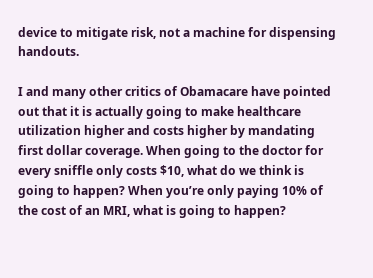device to mitigate risk, not a machine for dispensing handouts.

I and many other critics of Obamacare have pointed out that it is actually going to make healthcare utilization higher and costs higher by mandating first dollar coverage. When going to the doctor for every sniffle only costs $10, what do we think is going to happen? When you’re only paying 10% of the cost of an MRI, what is going to happen?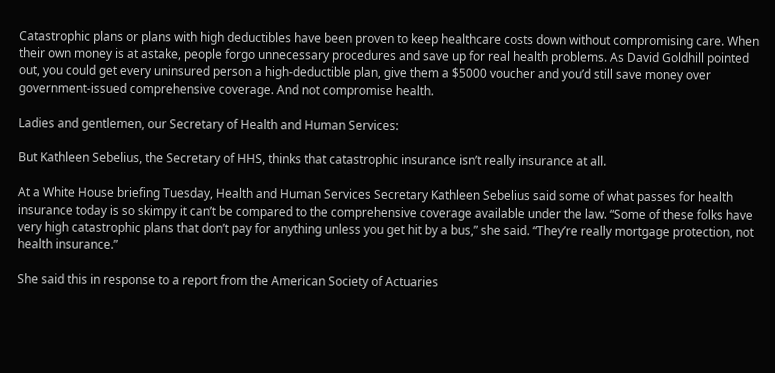Catastrophic plans or plans with high deductibles have been proven to keep healthcare costs down without compromising care. When their own money is at astake, people forgo unnecessary procedures and save up for real health problems. As David Goldhill pointed out, you could get every uninsured person a high-deductible plan, give them a $5000 voucher and you’d still save money over government-issued comprehensive coverage. And not compromise health.

Ladies and gentlemen, our Secretary of Health and Human Services:

But Kathleen Sebelius, the Secretary of HHS, thinks that catastrophic insurance isn’t really insurance at all.

At a White House briefing Tuesday, Health and Human Services Secretary Kathleen Sebelius said some of what passes for health insurance today is so skimpy it can’t be compared to the comprehensive coverage available under the law. “Some of these folks have very high catastrophic plans that don’t pay for anything unless you get hit by a bus,” she said. “They’re really mortgage protection, not health insurance.”

She said this in response to a report from the American Society of Actuaries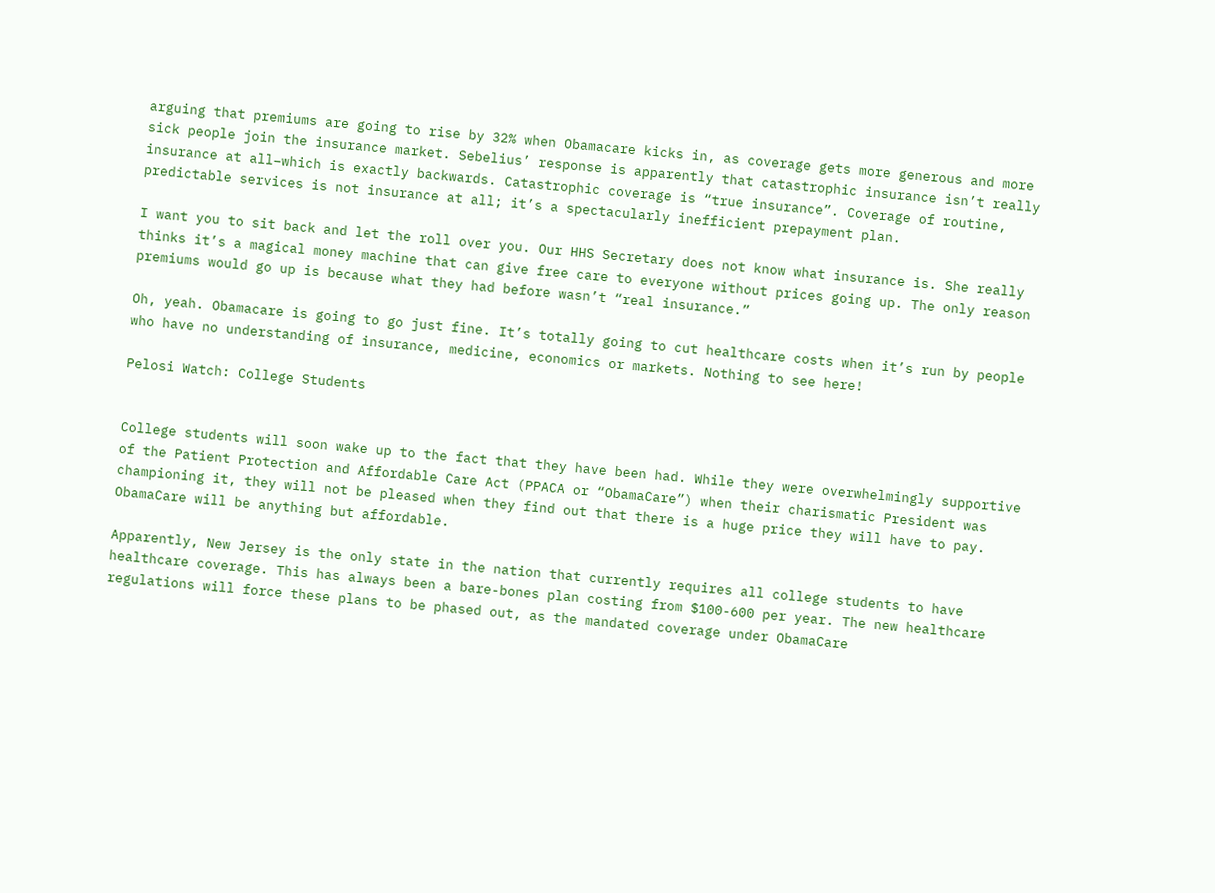arguing that premiums are going to rise by 32% when Obamacare kicks in, as coverage gets more generous and more sick people join the insurance market. Sebelius’ response is apparently that catastrophic insurance isn’t really insurance at all–which is exactly backwards. Catastrophic coverage is “true insurance”. Coverage of routine, predictable services is not insurance at all; it’s a spectacularly inefficient prepayment plan.

I want you to sit back and let the roll over you. Our HHS Secretary does not know what insurance is. She really thinks it’s a magical money machine that can give free care to everyone without prices going up. The only reason premiums would go up is because what they had before wasn’t “real insurance.”

Oh, yeah. Obamacare is going to go just fine. It’s totally going to cut healthcare costs when it’s run by people who have no understanding of insurance, medicine, economics or markets. Nothing to see here!

Pelosi Watch: College Students


College students will soon wake up to the fact that they have been had. While they were overwhelmingly supportive of the Patient Protection and Affordable Care Act (PPACA or “ObamaCare”) when their charismatic President was championing it, they will not be pleased when they find out that there is a huge price they will have to pay. ObamaCare will be anything but affordable.

Apparently, New Jersey is the only state in the nation that currently requires all college students to have healthcare coverage. This has always been a bare-bones plan costing from $100-600 per year. The new healthcare regulations will force these plans to be phased out, as the mandated coverage under ObamaCare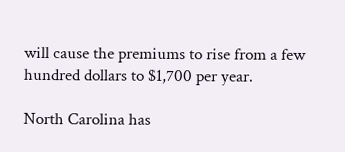will cause the premiums to rise from a few hundred dollars to $1,700 per year.

North Carolina has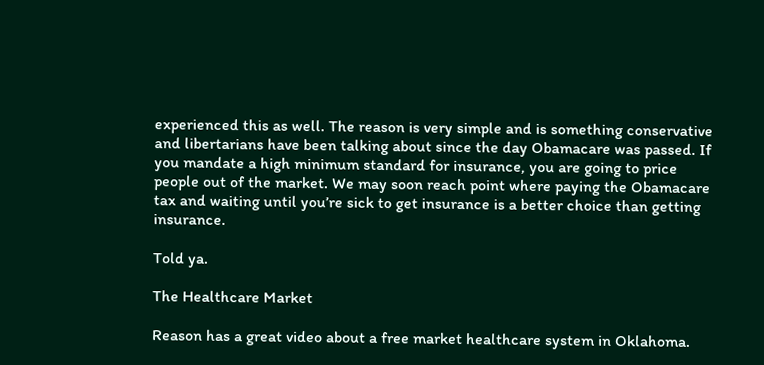experienced this as well. The reason is very simple and is something conservative and libertarians have been talking about since the day Obamacare was passed. If you mandate a high minimum standard for insurance, you are going to price people out of the market. We may soon reach point where paying the Obamacare tax and waiting until you’re sick to get insurance is a better choice than getting insurance.

Told ya.

The Healthcare Market

Reason has a great video about a free market healthcare system in Oklahoma.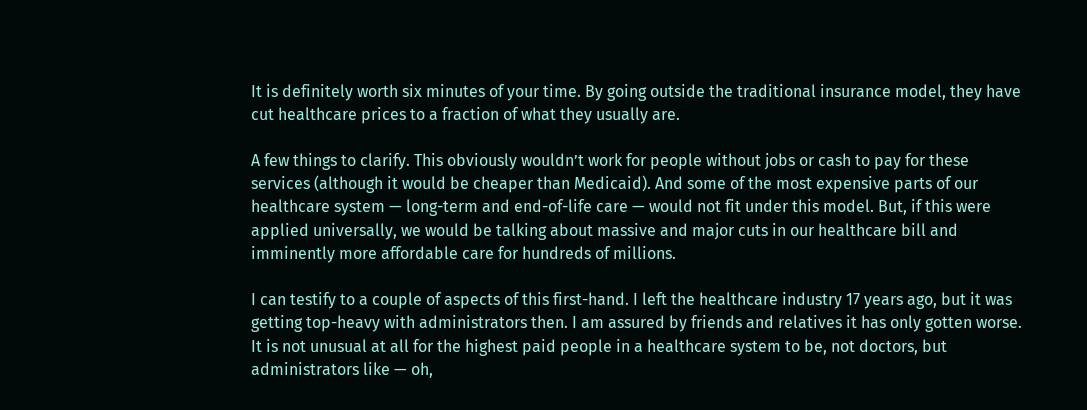It is definitely worth six minutes of your time. By going outside the traditional insurance model, they have cut healthcare prices to a fraction of what they usually are.

A few things to clarify. This obviously wouldn’t work for people without jobs or cash to pay for these services (although it would be cheaper than Medicaid). And some of the most expensive parts of our healthcare system — long-term and end-of-life care — would not fit under this model. But, if this were applied universally, we would be talking about massive and major cuts in our healthcare bill and imminently more affordable care for hundreds of millions.

I can testify to a couple of aspects of this first-hand. I left the healthcare industry 17 years ago, but it was getting top-heavy with administrators then. I am assured by friends and relatives it has only gotten worse. It is not unusual at all for the highest paid people in a healthcare system to be, not doctors, but administrators like — oh,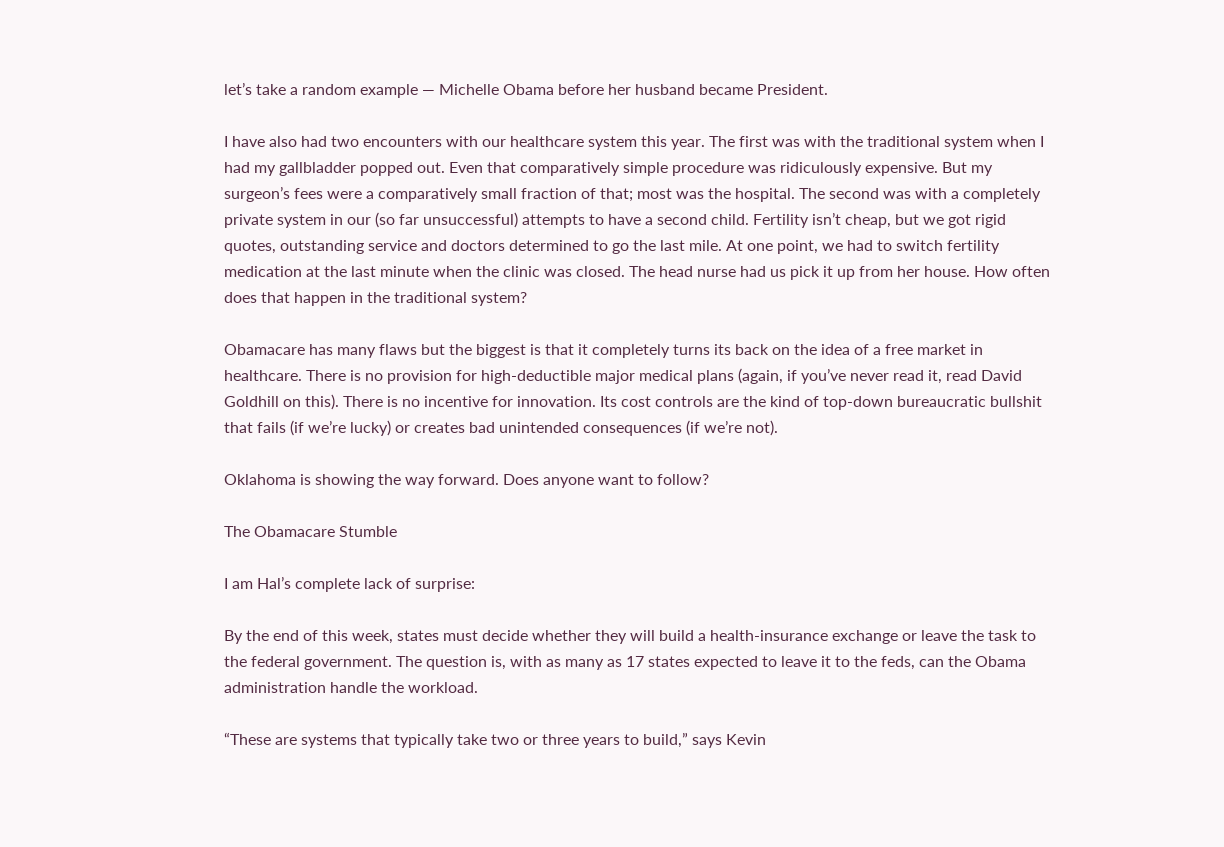let’s take a random example — Michelle Obama before her husband became President.

I have also had two encounters with our healthcare system this year. The first was with the traditional system when I had my gallbladder popped out. Even that comparatively simple procedure was ridiculously expensive. But my surgeon’s fees were a comparatively small fraction of that; most was the hospital. The second was with a completely private system in our (so far unsuccessful) attempts to have a second child. Fertility isn’t cheap, but we got rigid quotes, outstanding service and doctors determined to go the last mile. At one point, we had to switch fertility medication at the last minute when the clinic was closed. The head nurse had us pick it up from her house. How often does that happen in the traditional system?

Obamacare has many flaws but the biggest is that it completely turns its back on the idea of a free market in healthcare. There is no provision for high-deductible major medical plans (again, if you’ve never read it, read David Goldhill on this). There is no incentive for innovation. Its cost controls are the kind of top-down bureaucratic bullshit that fails (if we’re lucky) or creates bad unintended consequences (if we’re not).

Oklahoma is showing the way forward. Does anyone want to follow?

The Obamacare Stumble

I am Hal’s complete lack of surprise:

By the end of this week, states must decide whether they will build a health-insurance exchange or leave the task to the federal government. The question is, with as many as 17 states expected to leave it to the feds, can the Obama administration handle the workload.

“These are systems that typically take two or three years to build,” says Kevin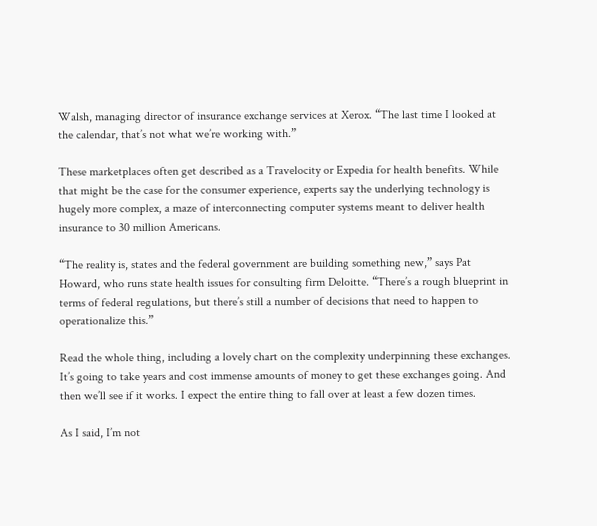Walsh, managing director of insurance exchange services at Xerox. “The last time I looked at the calendar, that’s not what we’re working with.”

These marketplaces often get described as a Travelocity or Expedia for health benefits. While that might be the case for the consumer experience, experts say the underlying technology is hugely more complex, a maze of interconnecting computer systems meant to deliver health insurance to 30 million Americans.

“The reality is, states and the federal government are building something new,” says Pat Howard, who runs state health issues for consulting firm Deloitte. “There’s a rough blueprint in terms of federal regulations, but there’s still a number of decisions that need to happen to operationalize this.”

Read the whole thing, including a lovely chart on the complexity underpinning these exchanges. It’s going to take years and cost immense amounts of money to get these exchanges going. And then we’ll see if it works. I expect the entire thing to fall over at least a few dozen times.

As I said, I’m not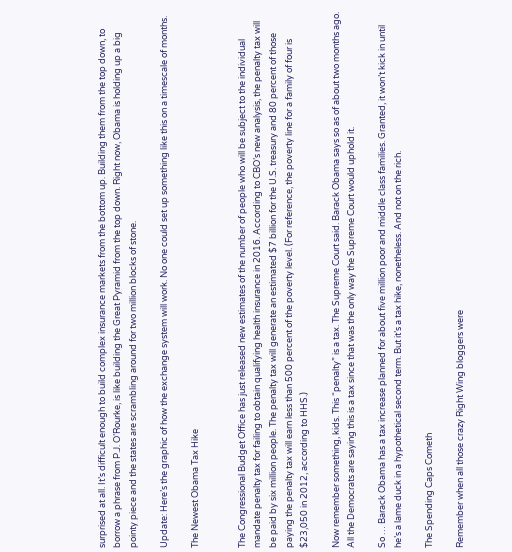surprised at all. It’s difficult enough to build complex insurance markets from the bottom up. Building them from the top down, to borrow a phrase from P.J. O’Rourke, is like building the Great Pyramid from the top down. Right now, Obama is holding up a big pointy piece and the states are scrambling around for two million blocks of stone.

Update: Here’s the graphic of how the exchange system will work. No one could set up something like this on a timescale of months.

The Newest Obama Tax Hike


The Congressional Budget Office has just released new estimates of the number of people who will be subject to the individual mandate penalty tax for failing to obtain qualifying health insurance in 2016. According to CBO’s new analysis, the penalty tax will be paid by six million people. The penalty tax will generate an estimated $7 billion for the U.S. treasury and 80 percent of those paying the penalty tax will earn less than 500 percent of the poverty level. (For reference, the poverty line for a family of four is $23,050 in 2012, according to HHS.)

Now remember something, kids. This “penalty” is a tax. The Supreme Court said. Barack Obama says so as of about two months ago. All the Democrats are saying this is a tax since that was the only way the Supreme Court would uphold it.

So … Barack Obama has a tax increase planned for about five million poor and middle class families. Granted, it won’t kick in until he’s a lame duck in a hypothetical second term. But it’s a tax hike, nonetheless. And not on the rich.

The Spending Caps Cometh

Remember when all those crazy Right Wing bloggers were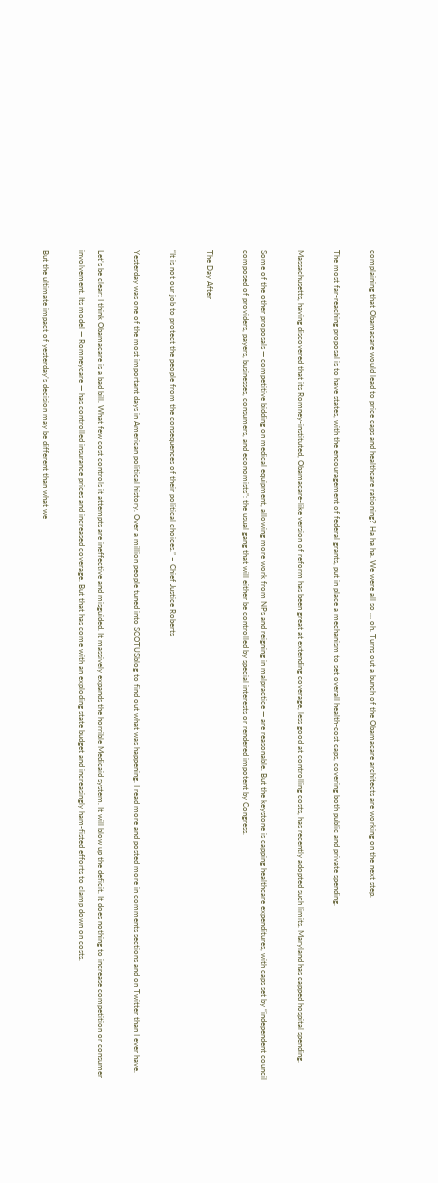complaining that Obamacare would lead to price caps and healthcare rationing? Ha ha ha. We were all so … oh. Turns out a bunch of the Obamacare architects are working on the next step.

The most far-reaching proposal is to have states, with the encouragement of federal grants, put in place a mechanism to set overall health-cost caps, covering both public and private spending.

Massachusetts, having discovered that its Romney-instituted, Obamacare-like version of reform has been great at extending coverage, less good at controlling costs, has recently adopted such limits. Maryland has capped hospital spending.

Some of the other proposals — competitive bidding on medical equipment, allowing more work from NPs and reigning in malpractice — are reasonable. But the keystone is capping healthcare expenditures, with caps set by “independent council composed of providers, payers, businesses, consumers, and economists”: the usual gang that will either be controlled by special interests or rendered impotent by Congress.

The Day After

“It is not our job to protect the people from the consequences of their political choices.” – Chief Justice Roberts

Yesterday was one of the most important days in American political history. Over a million people tuned into SCOTUSblog to find out what was happening. I read more and posted more in comments sections and on Twitter than I ever have.

Let’s be clear: I think Obamacare is a bad bill. What few cost controls it attempts are ineffective and misguided. It massively expands the horrible Medicaid system. It will blow up the deficit. It does nothing to increase competition or consumer involvement. Its model — Romneycare — has controlled insurance prices and increased coverage. But that has come with an exploding state budget and increasingly ham-fisted efforts to clamp down on costs.

But the ultimate impact of yesterday’s decision may be different than what we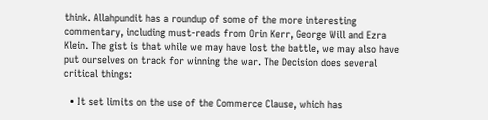think. Allahpundit has a roundup of some of the more interesting commentary, including must-reads from Orin Kerr, George Will and Ezra Klein. The gist is that while we may have lost the battle, we may also have put ourselves on track for winning the war. The Decision does several critical things:

  • It set limits on the use of the Commerce Clause, which has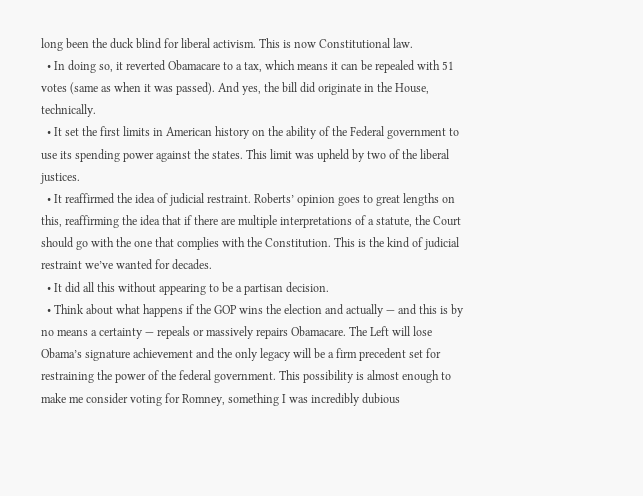long been the duck blind for liberal activism. This is now Constitutional law.
  • In doing so, it reverted Obamacare to a tax, which means it can be repealed with 51 votes (same as when it was passed). And yes, the bill did originate in the House, technically.
  • It set the first limits in American history on the ability of the Federal government to use its spending power against the states. This limit was upheld by two of the liberal justices.
  • It reaffirmed the idea of judicial restraint. Roberts’ opinion goes to great lengths on this, reaffirming the idea that if there are multiple interpretations of a statute, the Court should go with the one that complies with the Constitution. This is the kind of judicial restraint we’ve wanted for decades.
  • It did all this without appearing to be a partisan decision.
  • Think about what happens if the GOP wins the election and actually — and this is by no means a certainty — repeals or massively repairs Obamacare. The Left will lose Obama’s signature achievement and the only legacy will be a firm precedent set for restraining the power of the federal government. This possibility is almost enough to make me consider voting for Romney, something I was incredibly dubious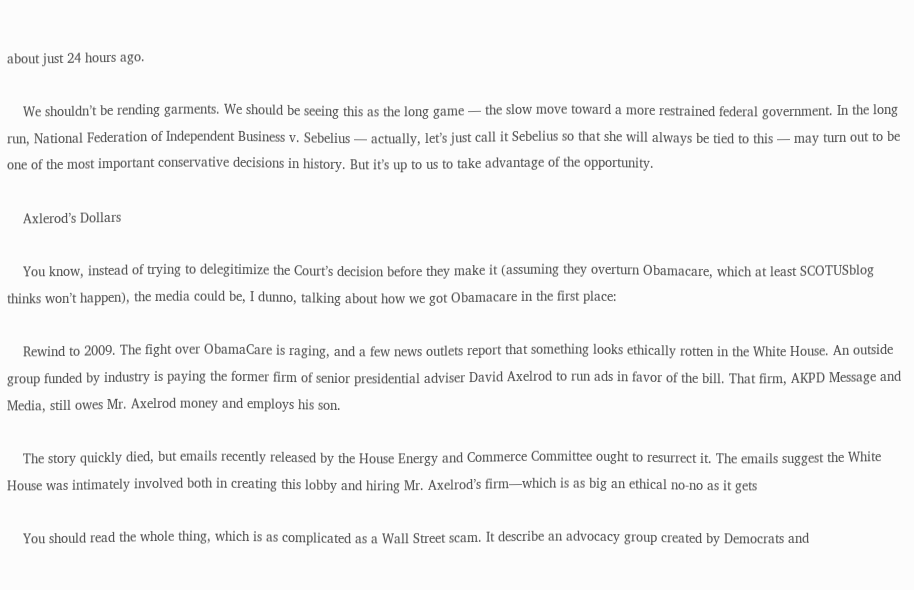about just 24 hours ago.

    We shouldn’t be rending garments. We should be seeing this as the long game — the slow move toward a more restrained federal government. In the long run, National Federation of Independent Business v. Sebelius — actually, let’s just call it Sebelius so that she will always be tied to this — may turn out to be one of the most important conservative decisions in history. But it’s up to us to take advantage of the opportunity.

    Axlerod’s Dollars

    You know, instead of trying to delegitimize the Court’s decision before they make it (assuming they overturn Obamacare, which at least SCOTUSblog thinks won’t happen), the media could be, I dunno, talking about how we got Obamacare in the first place:

    Rewind to 2009. The fight over ObamaCare is raging, and a few news outlets report that something looks ethically rotten in the White House. An outside group funded by industry is paying the former firm of senior presidential adviser David Axelrod to run ads in favor of the bill. That firm, AKPD Message and Media, still owes Mr. Axelrod money and employs his son.

    The story quickly died, but emails recently released by the House Energy and Commerce Committee ought to resurrect it. The emails suggest the White House was intimately involved both in creating this lobby and hiring Mr. Axelrod’s firm—which is as big an ethical no-no as it gets

    You should read the whole thing, which is as complicated as a Wall Street scam. It describe an advocacy group created by Democrats and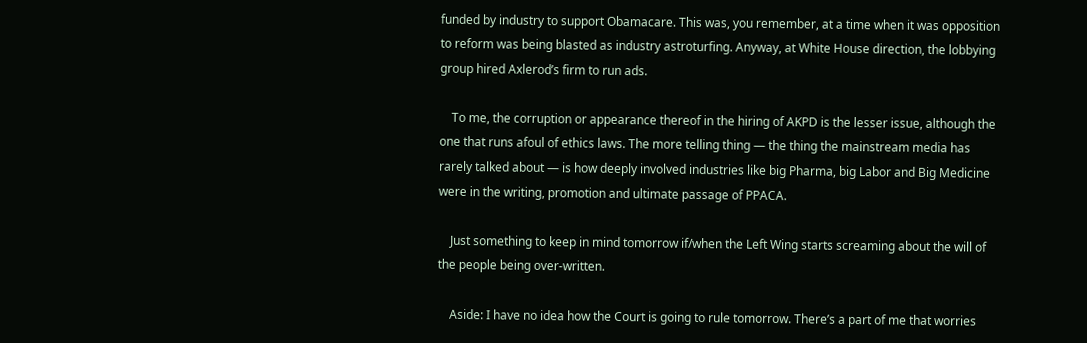funded by industry to support Obamacare. This was, you remember, at a time when it was opposition to reform was being blasted as industry astroturfing. Anyway, at White House direction, the lobbying group hired Axlerod’s firm to run ads.

    To me, the corruption or appearance thereof in the hiring of AKPD is the lesser issue, although the one that runs afoul of ethics laws. The more telling thing — the thing the mainstream media has rarely talked about — is how deeply involved industries like big Pharma, big Labor and Big Medicine were in the writing, promotion and ultimate passage of PPACA.

    Just something to keep in mind tomorrow if/when the Left Wing starts screaming about the will of the people being over-written.

    Aside: I have no idea how the Court is going to rule tomorrow. There’s a part of me that worries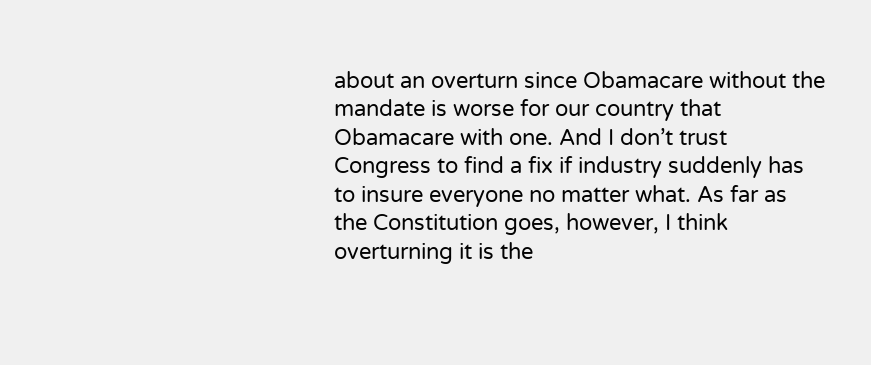about an overturn since Obamacare without the mandate is worse for our country that Obamacare with one. And I don’t trust Congress to find a fix if industry suddenly has to insure everyone no matter what. As far as the Constitution goes, however, I think overturning it is the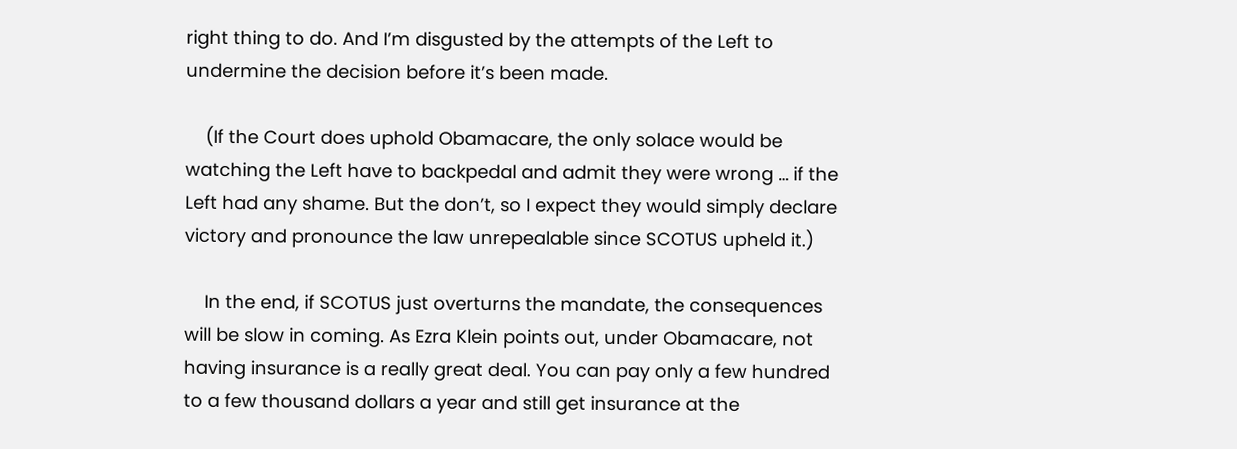right thing to do. And I’m disgusted by the attempts of the Left to undermine the decision before it’s been made.

    (If the Court does uphold Obamacare, the only solace would be watching the Left have to backpedal and admit they were wrong … if the Left had any shame. But the don’t, so I expect they would simply declare victory and pronounce the law unrepealable since SCOTUS upheld it.)

    In the end, if SCOTUS just overturns the mandate, the consequences will be slow in coming. As Ezra Klein points out, under Obamacare, not having insurance is a really great deal. You can pay only a few hundred to a few thousand dollars a year and still get insurance at the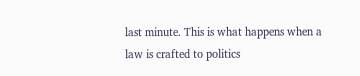last minute. This is what happens when a law is crafted to politics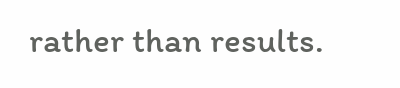rather than results.